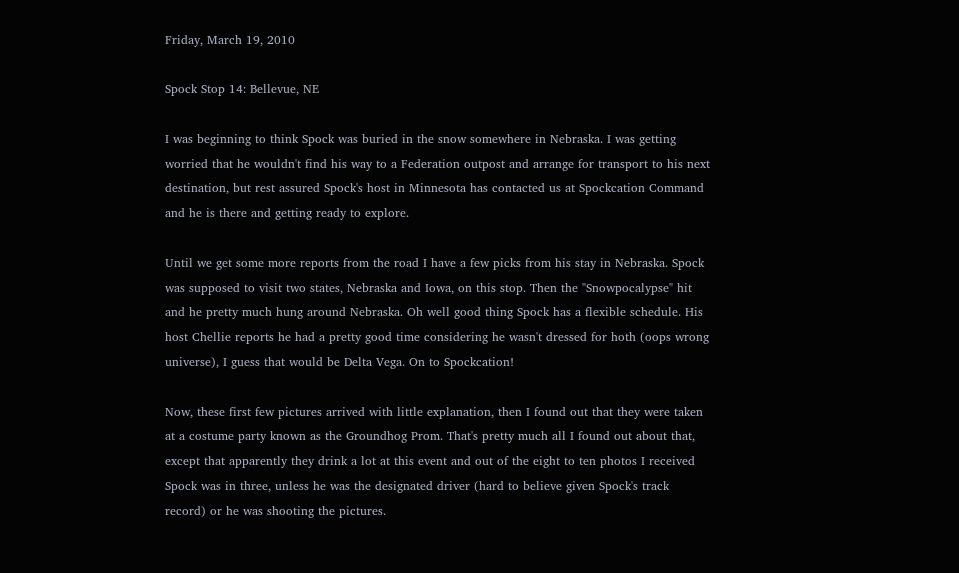Friday, March 19, 2010

Spock Stop 14: Bellevue, NE

I was beginning to think Spock was buried in the snow somewhere in Nebraska. I was getting worried that he wouldn't find his way to a Federation outpost and arrange for transport to his next destination, but rest assured Spock's host in Minnesota has contacted us at Spockcation Command and he is there and getting ready to explore.

Until we get some more reports from the road I have a few picks from his stay in Nebraska. Spock was supposed to visit two states, Nebraska and Iowa, on this stop. Then the "Snowpocalypse" hit and he pretty much hung around Nebraska. Oh well good thing Spock has a flexible schedule. His host Chellie reports he had a pretty good time considering he wasn't dressed for hoth (oops wrong universe), I guess that would be Delta Vega. On to Spockcation!

Now, these first few pictures arrived with little explanation, then I found out that they were taken at a costume party known as the Groundhog Prom. That's pretty much all I found out about that, except that apparently they drink a lot at this event and out of the eight to ten photos I received Spock was in three, unless he was the designated driver (hard to believe given Spock's track record) or he was shooting the pictures.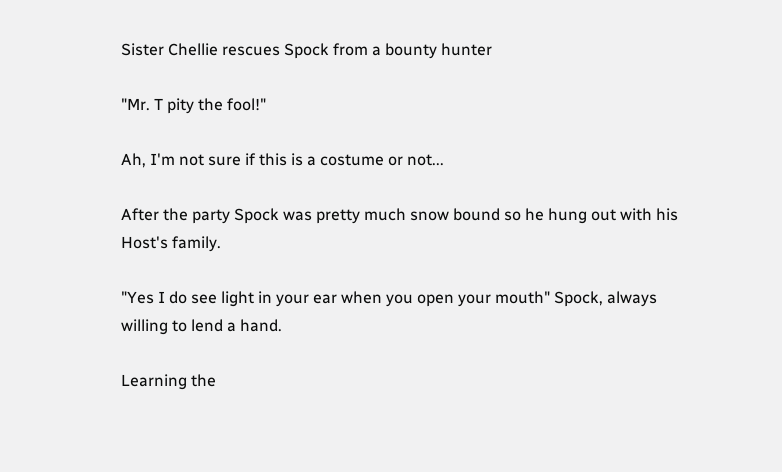Sister Chellie rescues Spock from a bounty hunter

"Mr. T pity the fool!"

Ah, I'm not sure if this is a costume or not...

After the party Spock was pretty much snow bound so he hung out with his Host's family.

"Yes I do see light in your ear when you open your mouth" Spock, always willing to lend a hand.

Learning the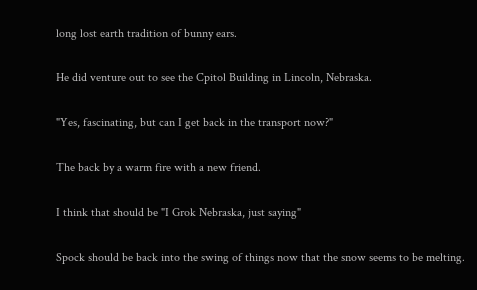long lost earth tradition of bunny ears.

He did venture out to see the Cpitol Building in Lincoln, Nebraska.

"Yes, fascinating, but can I get back in the transport now?"

The back by a warm fire with a new friend.

I think that should be "I Grok Nebraska, just saying"

Spock should be back into the swing of things now that the snow seems to be melting.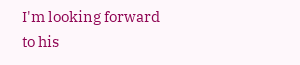I'm looking forward to his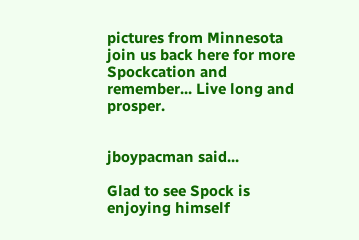pictures from Minnesota join us back here for more Spockcation and remember... Live long and prosper.


jboypacman said...

Glad to see Spock is enjoying himself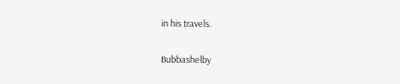in his travels.

Bubbashelby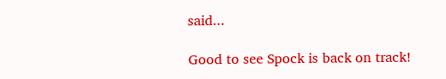said...

Good to see Spock is back on track!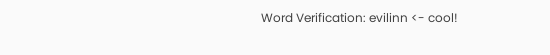Word Verification: evilinn <- cool!